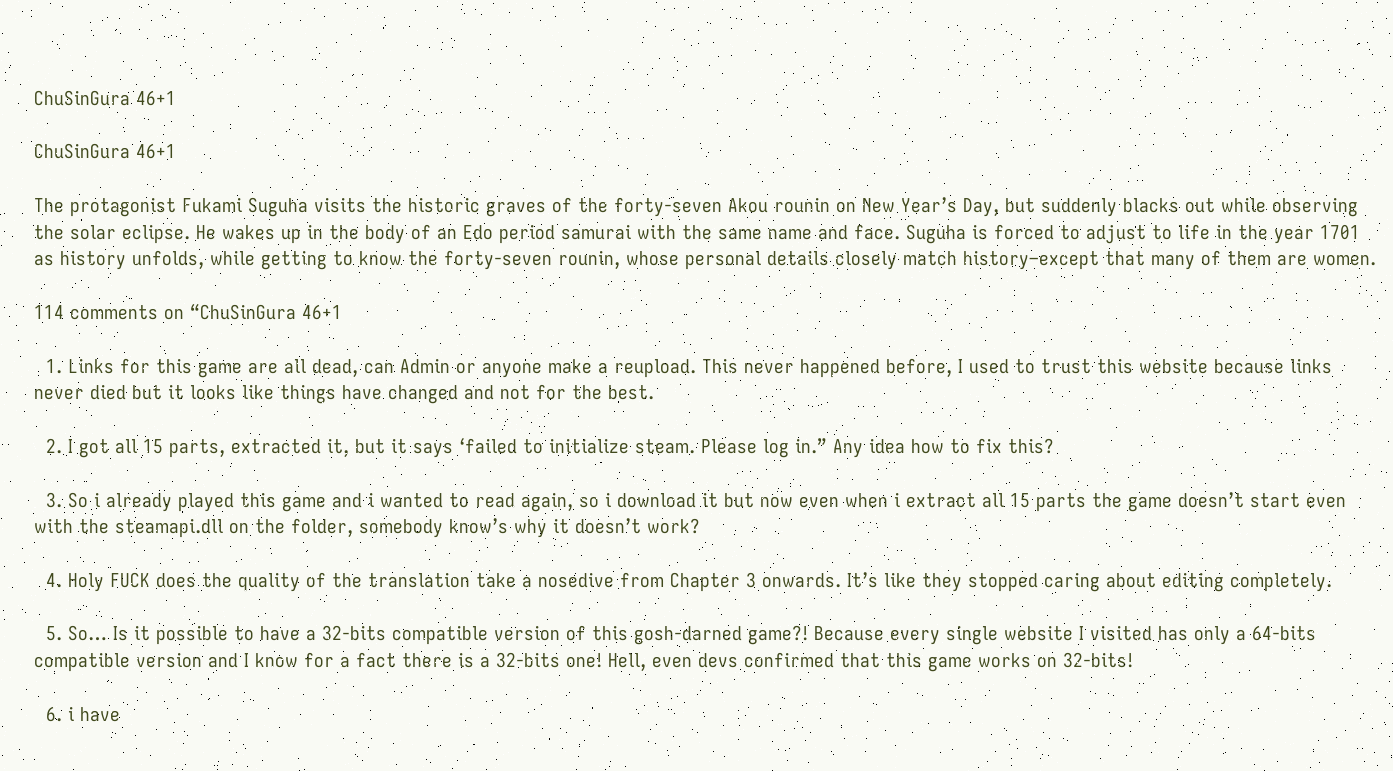ChuSinGura 46+1

ChuSinGura 46+1

The protagonist Fukami Suguha visits the historic graves of the forty-seven Akou rounin on New Year’s Day, but suddenly blacks out while observing the solar eclipse. He wakes up in the body of an Edo period samurai with the same name and face. Suguha is forced to adjust to life in the year 1701 as history unfolds, while getting to know the forty-seven rounin, whose personal details closely match history–except that many of them are women.

114 comments on “ChuSinGura 46+1

  1. Links for this game are all dead, can Admin or anyone make a reupload. This never happened before, I used to trust this website because links never died but it looks like things have changed and not for the best.

  2. I got all 15 parts, extracted it, but it says ‘failed to initialize steam. Please log in.” Any idea how to fix this?

  3. So i already played this game and i wanted to read again, so i download it but now even when i extract all 15 parts the game doesn’t start even with the steamapi.dll on the folder, somebody know’s why it doesn’t work?

  4. Holy FUCK does the quality of the translation take a nosedive from Chapter 3 onwards. It’s like they stopped caring about editing completely.

  5. So… Is it possible to have a 32-bits compatible version of this gosh-darned game?! Because every single website I visited has only a 64-bits compatible version and I know for a fact there is a 32-bits one! Hell, even devs confirmed that this game works on 32-bits!

  6. i have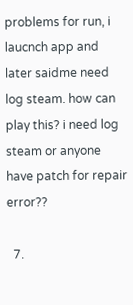problems for run, i laucnch app and later saidme need log steam. how can play this? i need log steam or anyone have patch for repair error??

  7.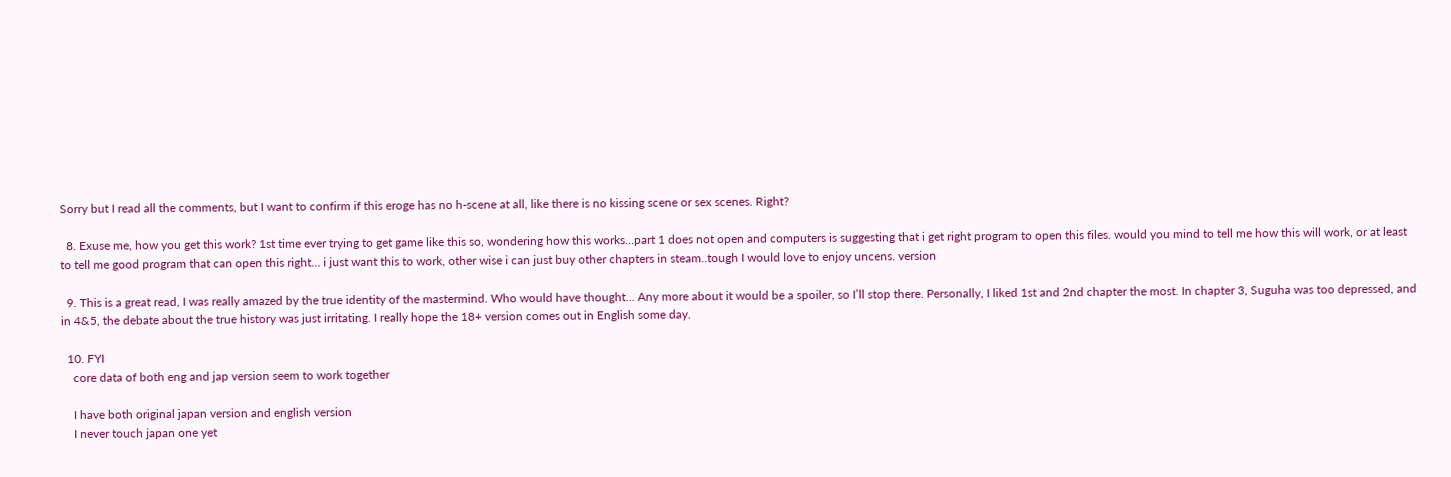Sorry but I read all the comments, but I want to confirm if this eroge has no h-scene at all, like there is no kissing scene or sex scenes. Right?

  8. Exuse me, how you get this work? 1st time ever trying to get game like this so, wondering how this works…part 1 does not open and computers is suggesting that i get right program to open this files. would you mind to tell me how this will work, or at least to tell me good program that can open this right… i just want this to work, other wise i can just buy other chapters in steam..tough I would love to enjoy uncens. version

  9. This is a great read, I was really amazed by the true identity of the mastermind. Who would have thought… Any more about it would be a spoiler, so I’ll stop there. Personally, I liked 1st and 2nd chapter the most. In chapter 3, Suguha was too depressed, and in 4&5, the debate about the true history was just irritating. I really hope the 18+ version comes out in English some day.

  10. FYI
    core data of both eng and jap version seem to work together

    I have both original japan version and english version
    I never touch japan one yet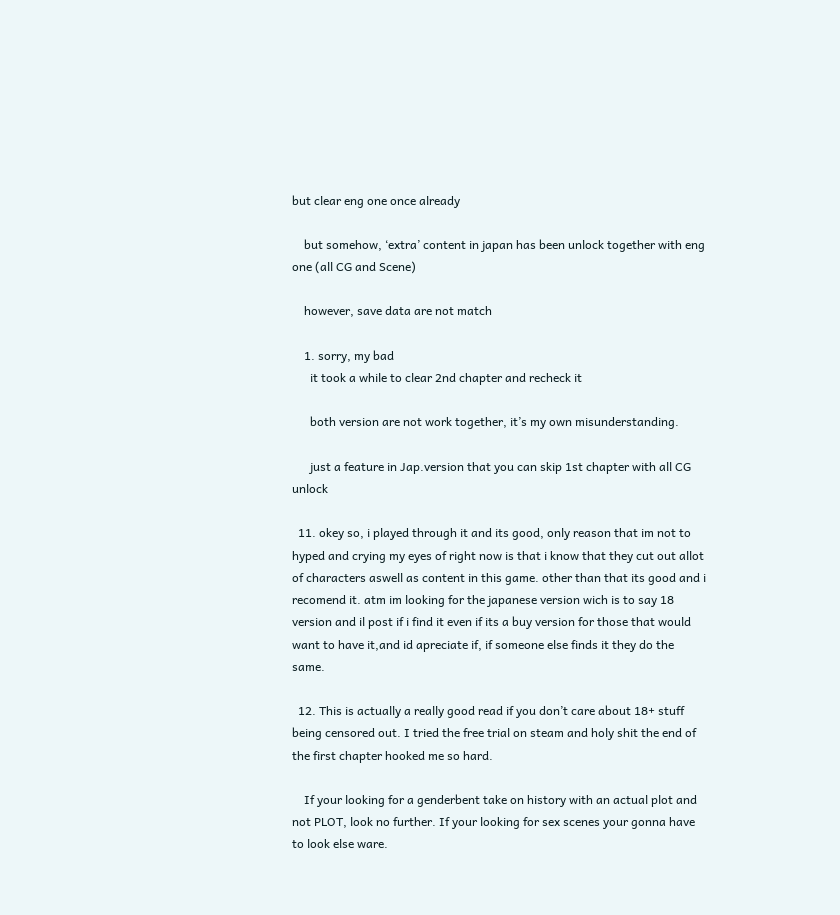but clear eng one once already

    but somehow, ‘extra’ content in japan has been unlock together with eng one (all CG and Scene)

    however, save data are not match

    1. sorry, my bad
      it took a while to clear 2nd chapter and recheck it

      both version are not work together, it’s my own misunderstanding.

      just a feature in Jap.version that you can skip 1st chapter with all CG unlock

  11. okey so, i played through it and its good, only reason that im not to hyped and crying my eyes of right now is that i know that they cut out allot of characters aswell as content in this game. other than that its good and i recomend it. atm im looking for the japanese version wich is to say 18 version and il post if i find it even if its a buy version for those that would want to have it,and id apreciate if, if someone else finds it they do the same.

  12. This is actually a really good read if you don’t care about 18+ stuff being censored out. I tried the free trial on steam and holy shit the end of the first chapter hooked me so hard.

    If your looking for a genderbent take on history with an actual plot and not PLOT, look no further. If your looking for sex scenes your gonna have to look else ware.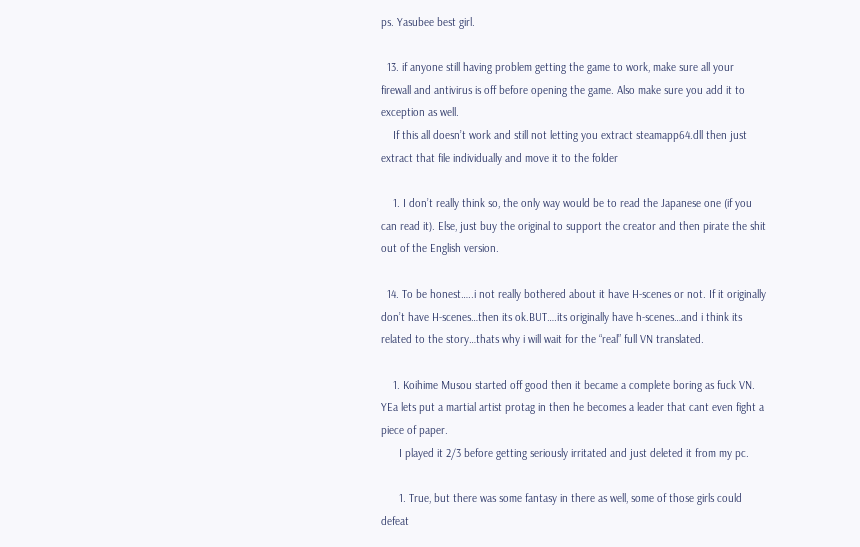ps. Yasubee best girl.

  13. if anyone still having problem getting the game to work, make sure all your firewall and antivirus is off before opening the game. Also make sure you add it to exception as well.
    If this all doesn’t work and still not letting you extract steamapp64.dll then just extract that file individually and move it to the folder

    1. I don’t really think so, the only way would be to read the Japanese one (if you can read it). Else, just buy the original to support the creator and then pirate the shit out of the English version.

  14. To be honest…..i not really bothered about it have H-scenes or not. If it originally don’t have H-scenes…then its ok.BUT….its originally have h-scenes…and i think its related to the story…thats why i will wait for the “real” full VN translated.

    1. Koihime Musou started off good then it became a complete boring as fuck VN. YEa lets put a martial artist protag in then he becomes a leader that cant even fight a piece of paper.
      I played it 2/3 before getting seriously irritated and just deleted it from my pc.

      1. True, but there was some fantasy in there as well, some of those girls could defeat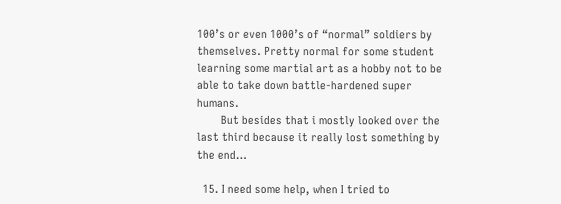100’s or even 1000’s of “normal” soldiers by themselves. Pretty normal for some student learning some martial art as a hobby not to be able to take down battle-hardened super humans.
        But besides that i mostly looked over the last third because it really lost something by the end…

  15. I need some help, when I tried to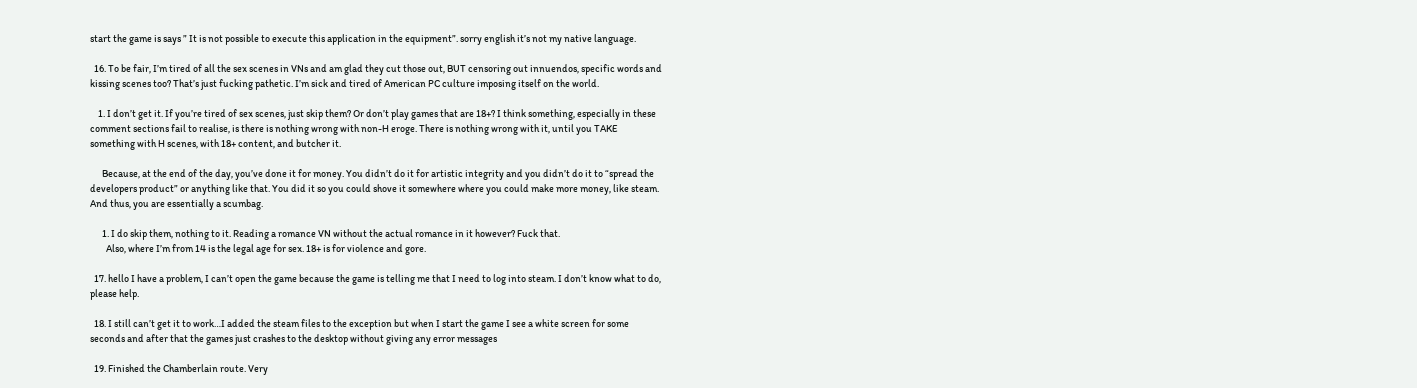start the game is says ” It is not possible to execute this application in the equipment”. sorry english it’s not my native language.

  16. To be fair, I’m tired of all the sex scenes in VNs and am glad they cut those out, BUT censoring out innuendos, specific words and kissing scenes too? That’s just fucking pathetic. I’m sick and tired of American PC culture imposing itself on the world.

    1. I don’t get it. If you’re tired of sex scenes, just skip them? Or don’t play games that are 18+? I think something, especially in these comment sections fail to realise, is there is nothing wrong with non-H eroge. There is nothing wrong with it, until you TAKE something with H scenes, with 18+ content, and butcher it.

      Because, at the end of the day, you’ve done it for money. You didn’t do it for artistic integrity and you didn’t do it to “spread the developers product” or anything like that. You did it so you could shove it somewhere where you could make more money, like steam. And thus, you are essentially a scumbag.

      1. I do skip them, nothing to it. Reading a romance VN without the actual romance in it however? Fuck that.
        Also, where I’m from 14 is the legal age for sex. 18+ is for violence and gore.

  17. hello I have a problem, I can’t open the game because the game is telling me that I need to log into steam. I don’t know what to do, please help.

  18. I still can’t get it to work…I added the steam files to the exception but when I start the game I see a white screen for some seconds and after that the games just crashes to the desktop without giving any error messages

  19. Finished the Chamberlain route. Very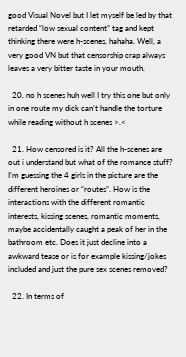good Visual Novel but I let myself be led by that retarded “low sexual content” tag and kept thinking there were h-scenes, hahaha. Well, a very good VN but that censorship crap always leaves a very bitter taste in your mouth.

  20. no h scenes huh well I try this one but only in one route my dick can’t handle the torture while reading without h scenes >.<

  21. How censored is it? All the h-scenes are out i understand but what of the romance stuff? I’m guessing the 4 girls in the picture are the different heroines or “routes”. How is the interactions with the different romantic interests, kissing scenes, romantic moments, maybe accidentally caught a peak of her in the bathroom etc. Does it just decline into a awkward tease or is for example kissing/jokes included and just the pure sex scenes removed?

  22. In terms of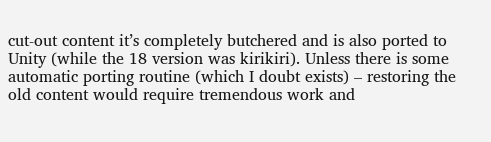cut-out content it’s completely butchered and is also ported to Unity (while the 18 version was kirikiri). Unless there is some automatic porting routine (which I doubt exists) – restoring the old content would require tremendous work and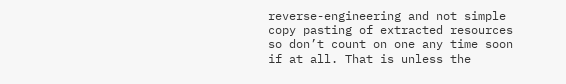reverse-engineering and not simple copy pasting of extracted resources so don’t count on one any time soon if at all. That is unless the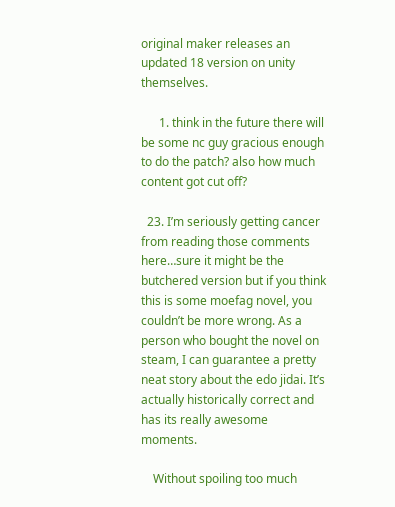original maker releases an updated 18 version on unity themselves.

      1. think in the future there will be some nc guy gracious enough to do the patch? also how much content got cut off?

  23. I’m seriously getting cancer from reading those comments here…sure it might be the butchered version but if you think this is some moefag novel, you couldn’t be more wrong. As a person who bought the novel on steam, I can guarantee a pretty neat story about the edo jidai. It’s actually historically correct and has its really awesome moments.

    Without spoiling too much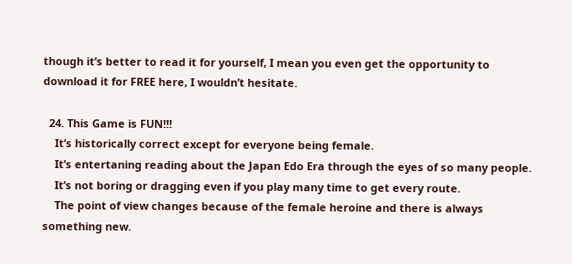though it’s better to read it for yourself, I mean you even get the opportunity to download it for FREE here, I wouldn’t hesitate.

  24. This Game is FUN!!!
    It’s historically correct except for everyone being female.
    It’s entertaning reading about the Japan Edo Era through the eyes of so many people.
    It’s not boring or dragging even if you play many time to get every route.
    The point of view changes because of the female heroine and there is always something new.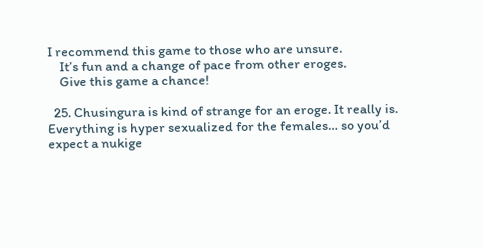I recommend this game to those who are unsure.
    It’s fun and a change of pace from other eroges.
    Give this game a chance!

  25. Chusingura is kind of strange for an eroge. It really is. Everything is hyper sexualized for the females… so you’d expect a nukige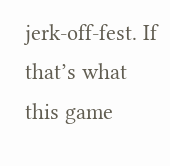jerk-off-fest. If that’s what this game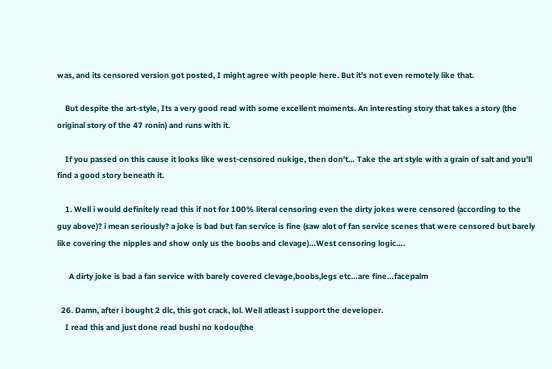was, and its censored version got posted, I might agree with people here. But it’s not even remotely like that.

    But despite the art-style, Its a very good read with some excellent moments. An interesting story that takes a story (the original story of the 47 ronin) and runs with it.

    If you passed on this cause it looks like west-censored nukige, then don’t… Take the art style with a grain of salt and you’ll find a good story beneath it.

    1. Well i would definitely read this if not for 100% literal censoring even the dirty jokes were censored (according to the guy above)? i mean seriously? a joke is bad but fan service is fine (saw alot of fan service scenes that were censored but barely like covering the nipples and show only us the boobs and clevage)…West censoring logic….

      A dirty joke is bad a fan service with barely covered clevage,boobs,legs etc…are fine…facepalm

  26. Damn, after i bought 2 dlc, this got crack, lol. Well atleast i support the developer.
    I read this and just done read bushi no kodou(the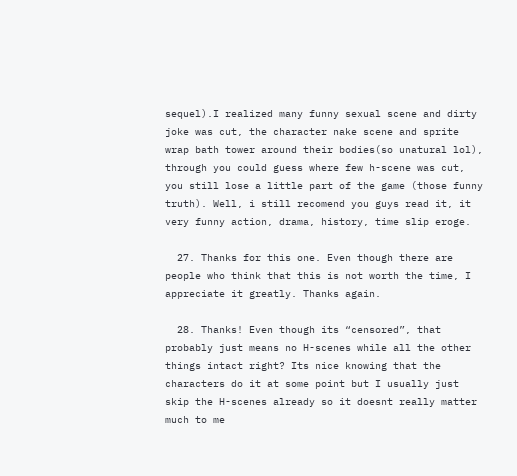sequel).I realized many funny sexual scene and dirty joke was cut, the character nake scene and sprite wrap bath tower around their bodies(so unatural lol), through you could guess where few h-scene was cut, you still lose a little part of the game (those funny truth). Well, i still recomend you guys read it, it very funny action, drama, history, time slip eroge.

  27. Thanks for this one. Even though there are people who think that this is not worth the time, I appreciate it greatly. Thanks again.

  28. Thanks! Even though its “censored”, that probably just means no H-scenes while all the other things intact right? Its nice knowing that the characters do it at some point but I usually just skip the H-scenes already so it doesnt really matter much to me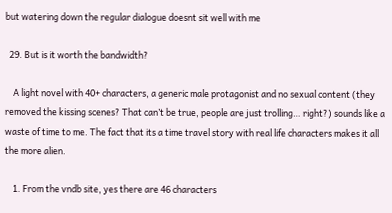but watering down the regular dialogue doesnt sit well with me

  29. But is it worth the bandwidth?

    A light novel with 40+ characters, a generic male protagonist and no sexual content (they removed the kissing scenes? That can’t be true, people are just trolling… right?) sounds like a waste of time to me. The fact that its a time travel story with real life characters makes it all the more alien.

    1. From the vndb site, yes there are 46 characters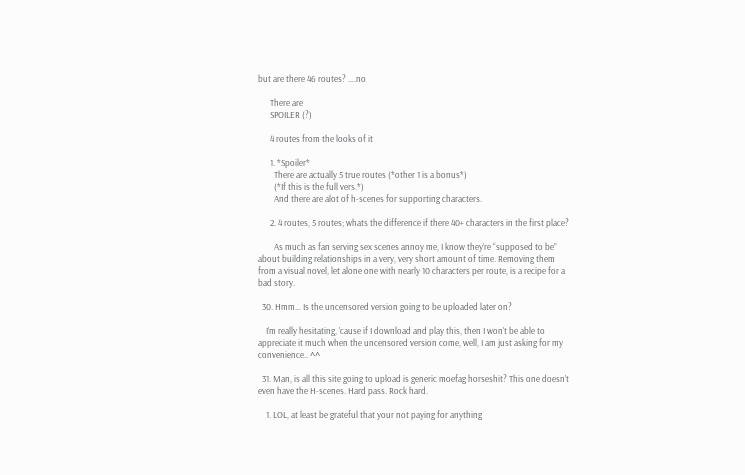but are there 46 routes? ….no

      There are
      SPOILER (?)

      4 routes from the looks of it

      1. *Spoiler*
        There are actually 5 true routes (*other 1 is a bonus*)
        (*If this is the full vers.*)
        And there are alot of h-scenes for supporting characters.

      2. 4 routes, 5 routes; whats the difference if there 40+ characters in the first place?

        As much as fan serving sex scenes annoy me, I know they’re “supposed to be” about building relationships in a very, very short amount of time. Removing them from a visual novel, let alone one with nearly 10 characters per route, is a recipe for a bad story.

  30. Hmm… Is the uncensored version going to be uploaded later on?

    I’m really hesitating, ’cause if I download and play this, then I won’t be able to appreciate it much when the uncensored version come, well, I am just asking for my convenience.. ^^

  31. Man, is all this site going to upload is generic moefag horseshit? This one doesn’t even have the H-scenes. Hard pass. Rock hard.

    1. LOL, at least be grateful that your not paying for anything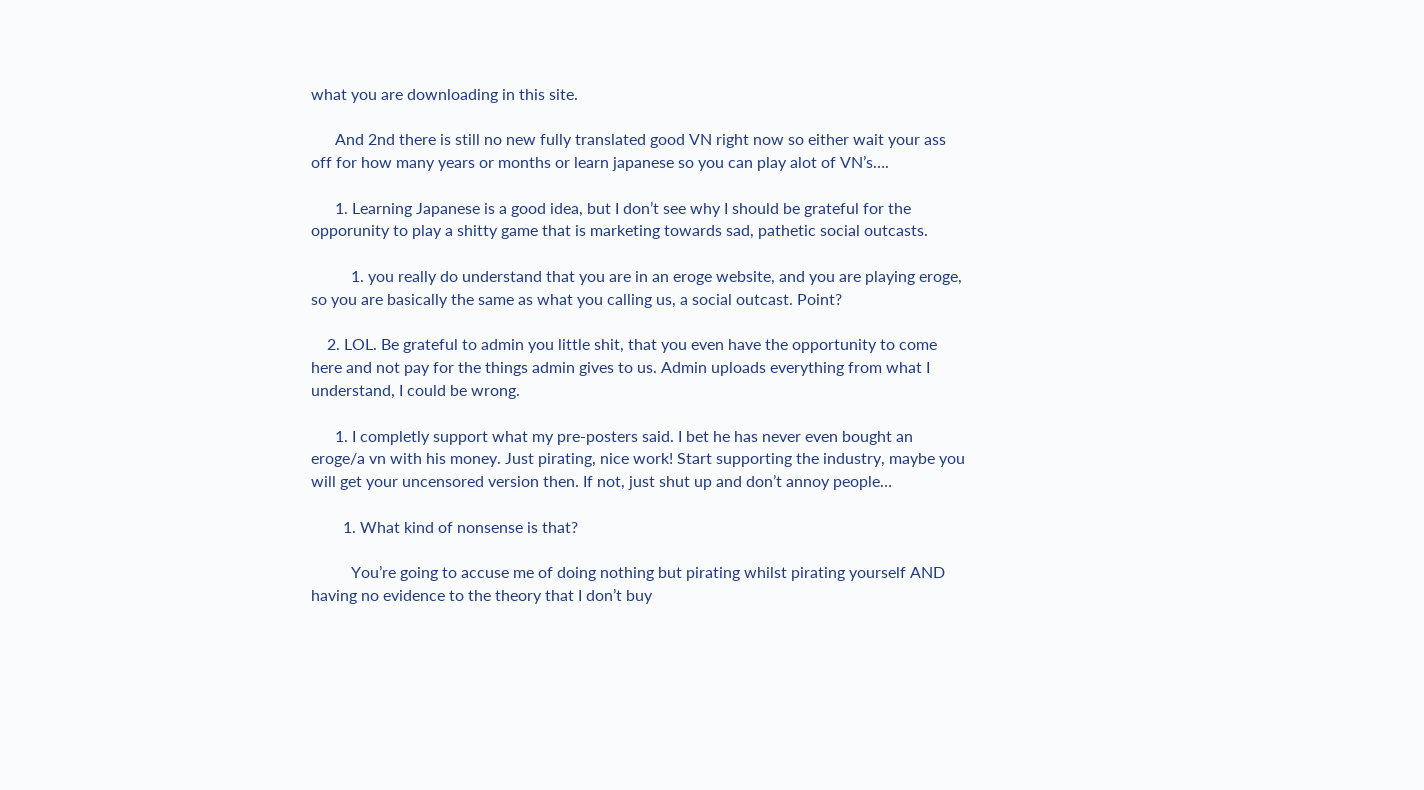what you are downloading in this site.

      And 2nd there is still no new fully translated good VN right now so either wait your ass off for how many years or months or learn japanese so you can play alot of VN’s….

      1. Learning Japanese is a good idea, but I don’t see why I should be grateful for the opporunity to play a shitty game that is marketing towards sad, pathetic social outcasts.

          1. you really do understand that you are in an eroge website, and you are playing eroge, so you are basically the same as what you calling us, a social outcast. Point?

    2. LOL. Be grateful to admin you little shit, that you even have the opportunity to come here and not pay for the things admin gives to us. Admin uploads everything from what I understand, I could be wrong.

      1. I completly support what my pre-posters said. I bet he has never even bought an eroge/a vn with his money. Just pirating, nice work! Start supporting the industry, maybe you will get your uncensored version then. If not, just shut up and don’t annoy people…

        1. What kind of nonsense is that?

          You’re going to accuse me of doing nothing but pirating whilst pirating yourself AND having no evidence to the theory that I don’t buy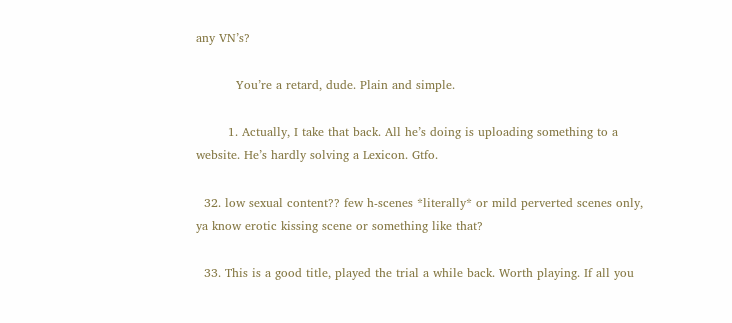any VN’s?

          You’re a retard, dude. Plain and simple.

        1. Actually, I take that back. All he’s doing is uploading something to a website. He’s hardly solving a Lexicon. Gtfo.

  32. low sexual content?? few h-scenes *literally* or mild perverted scenes only, ya know erotic kissing scene or something like that?

  33. This is a good title, played the trial a while back. Worth playing. If all you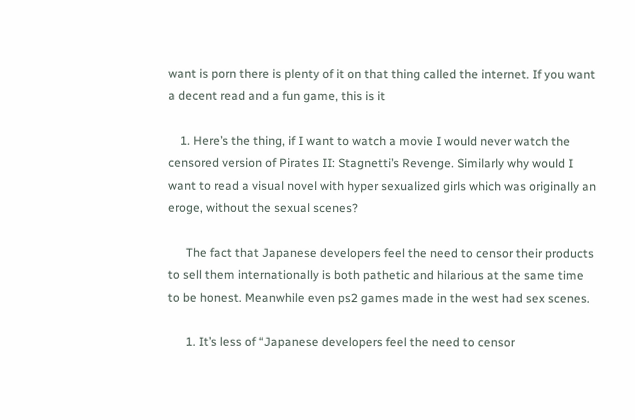want is porn there is plenty of it on that thing called the internet. If you want a decent read and a fun game, this is it

    1. Here’s the thing, if I want to watch a movie I would never watch the censored version of Pirates II: Stagnetti’s Revenge. Similarly why would I want to read a visual novel with hyper sexualized girls which was originally an eroge, without the sexual scenes?

      The fact that Japanese developers feel the need to censor their products to sell them internationally is both pathetic and hilarious at the same time to be honest. Meanwhile even ps2 games made in the west had sex scenes.

      1. It’s less of “Japanese developers feel the need to censor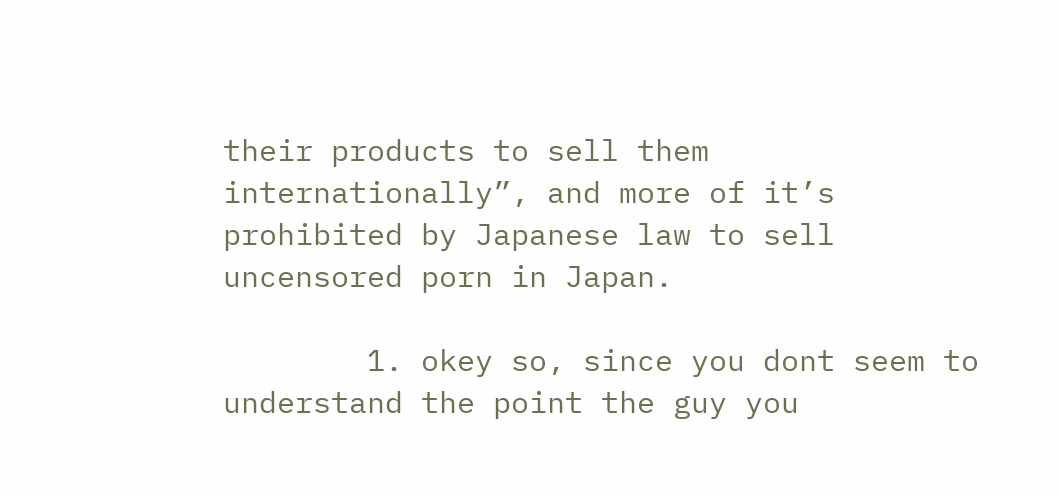their products to sell them internationally”, and more of it’s prohibited by Japanese law to sell uncensored porn in Japan.

        1. okey so, since you dont seem to understand the point the guy you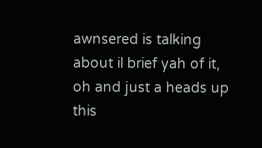awnsered is talking about il brief yah of it, oh and just a heads up this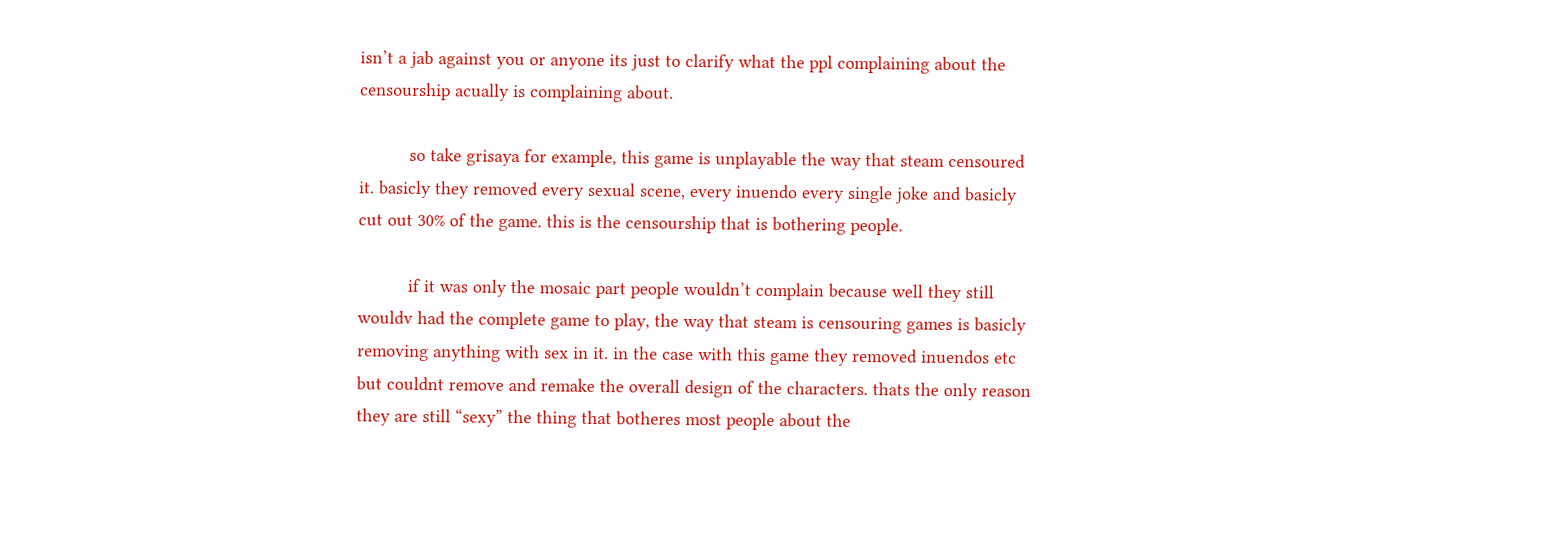isn’t a jab against you or anyone its just to clarify what the ppl complaining about the censourship acually is complaining about.

          so take grisaya for example, this game is unplayable the way that steam censoured it. basicly they removed every sexual scene, every inuendo every single joke and basicly cut out 30% of the game. this is the censourship that is bothering people.

          if it was only the mosaic part people wouldn’t complain because well they still wouldv had the complete game to play, the way that steam is censouring games is basicly removing anything with sex in it. in the case with this game they removed inuendos etc but couldnt remove and remake the overall design of the characters. thats the only reason they are still “sexy” the thing that botheres most people about the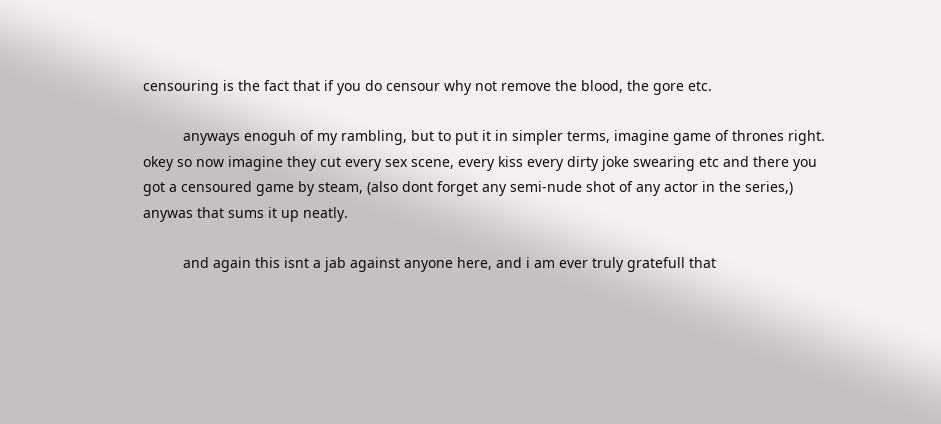censouring is the fact that if you do censour why not remove the blood, the gore etc.

          anyways enoguh of my rambling, but to put it in simpler terms, imagine game of thrones right. okey so now imagine they cut every sex scene, every kiss every dirty joke swearing etc and there you got a censoured game by steam, (also dont forget any semi-nude shot of any actor in the series,) anywas that sums it up neatly.

          and again this isnt a jab against anyone here, and i am ever truly gratefull that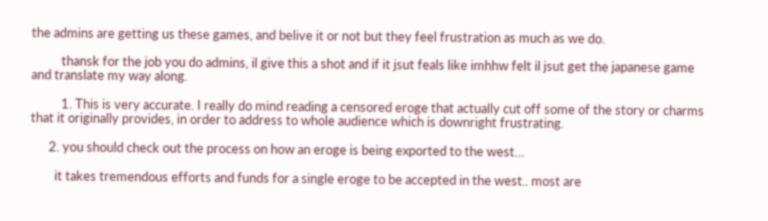the admins are getting us these games, and belive it or not but they feel frustration as much as we do.

          thansk for the job you do admins, il give this a shot and if it jsut feals like imhhw felt il jsut get the japanese game and translate my way along.

          1. This is very accurate. I really do mind reading a censored eroge that actually cut off some of the story or charms that it originally provides, in order to address to whole audience which is downright frustrating.

      2. you should check out the process on how an eroge is being exported to the west…

        it takes tremendous efforts and funds for a single eroge to be accepted in the west.. most are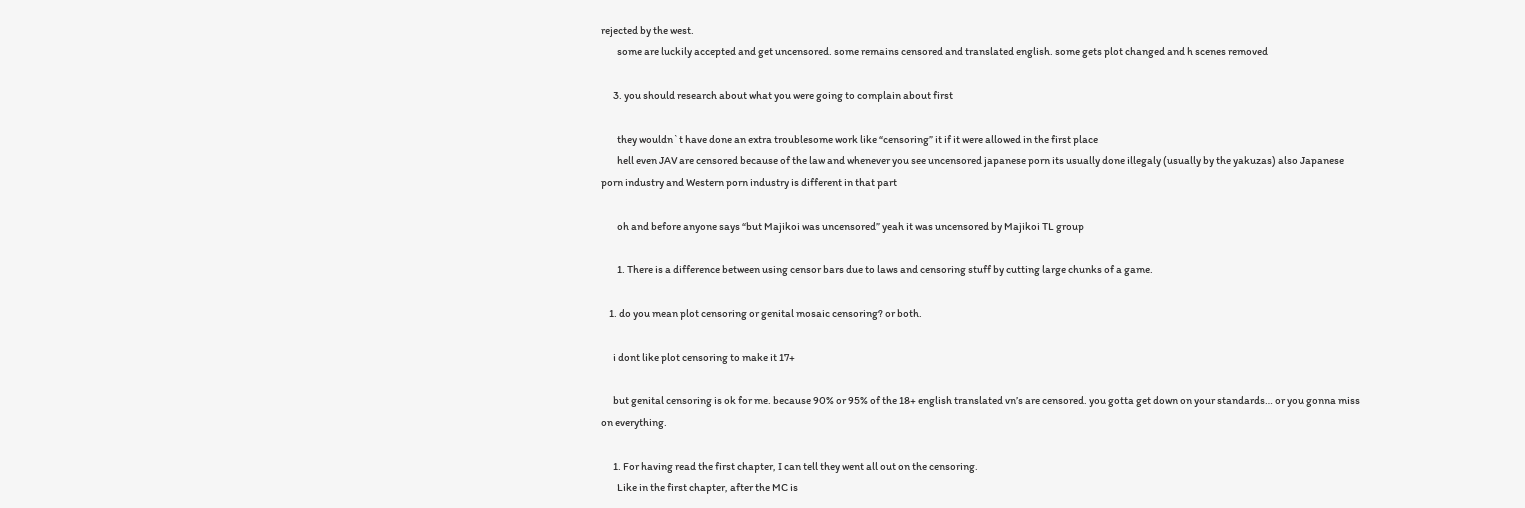rejected by the west.
        some are luckily accepted and get uncensored. some remains censored and translated english. some gets plot changed and h scenes removed

      3. you should research about what you were going to complain about first

        they wouldn`t have done an extra troublesome work like “censoring” it if it were allowed in the first place
        hell even JAV are censored because of the law and whenever you see uncensored japanese porn its usually done illegaly (usually by the yakuzas) also Japanese porn industry and Western porn industry is different in that part

        oh and before anyone says “but Majikoi was uncensored” yeah it was uncensored by Majikoi TL group

        1. There is a difference between using censor bars due to laws and censoring stuff by cutting large chunks of a game.

    1. do you mean plot censoring or genital mosaic censoring? or both.

      i dont like plot censoring to make it 17+

      but genital censoring is ok for me. because 90% or 95% of the 18+ english translated vn’s are censored. you gotta get down on your standards… or you gonna miss on everything.

      1. For having read the first chapter, I can tell they went all out on the censoring.
        Like in the first chapter, after the MC is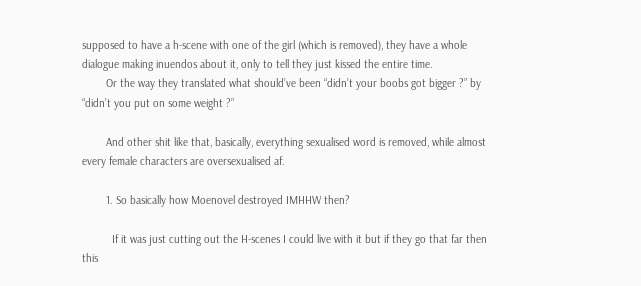supposed to have a h-scene with one of the girl (which is removed), they have a whole dialogue making inuendos about it, only to tell they just kissed the entire time.
        Or the way they translated what should’ve been “didn’t your boobs got bigger ?” by “didn’t you put on some weight ?”

        And other shit like that, basically, everything sexualised word is removed, while almost every female characters are oversexualised af.

        1. So basically how Moenovel destroyed IMHHW then?

          If it was just cutting out the H-scenes I could live with it but if they go that far then this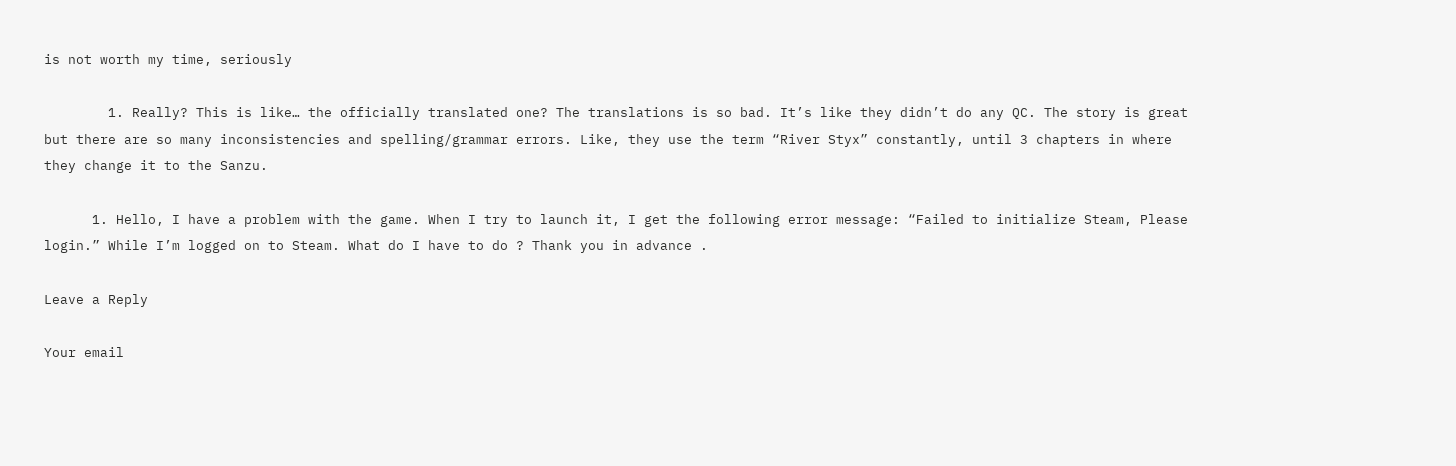is not worth my time, seriously

        1. Really? This is like… the officially translated one? The translations is so bad. It’s like they didn’t do any QC. The story is great but there are so many inconsistencies and spelling/grammar errors. Like, they use the term “River Styx” constantly, until 3 chapters in where they change it to the Sanzu.

      1. Hello, I have a problem with the game. When I try to launch it, I get the following error message: “Failed to initialize Steam, Please login.” While I’m logged on to Steam. What do I have to do ? Thank you in advance .

Leave a Reply

Your email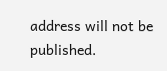address will not be published.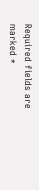Required fields are marked *